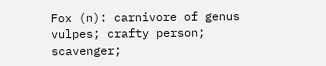Fox (n): carnivore of genus vulpes; crafty person; scavenger;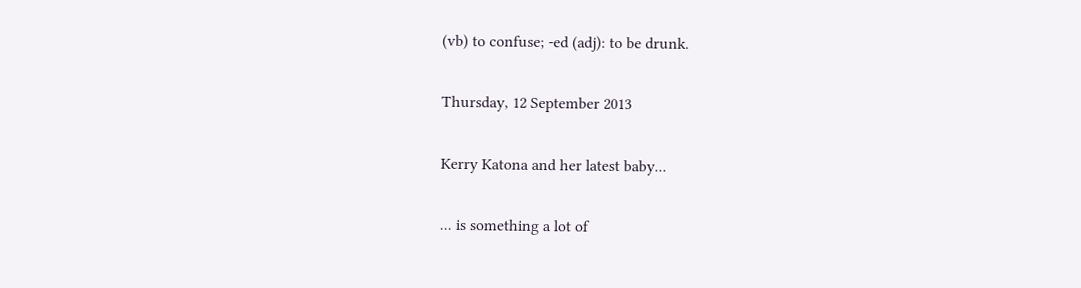(vb) to confuse; -ed (adj): to be drunk.

Thursday, 12 September 2013

Kerry Katona and her latest baby...

... is something a lot of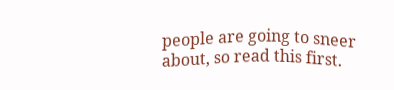people are going to sneer about, so read this first.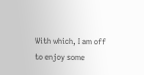With which, I am off to enjoy some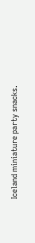Iceland miniature party snacks.